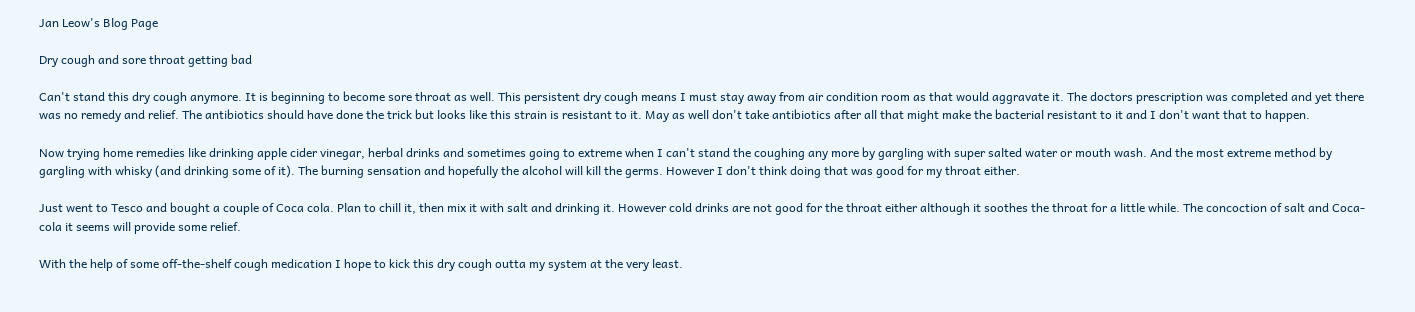Jan Leow's Blog Page

Dry cough and sore throat getting bad

Can't stand this dry cough anymore. It is beginning to become sore throat as well. This persistent dry cough means I must stay away from air condition room as that would aggravate it. The doctors prescription was completed and yet there was no remedy and relief. The antibiotics should have done the trick but looks like this strain is resistant to it. May as well don't take antibiotics after all that might make the bacterial resistant to it and I don't want that to happen.

Now trying home remedies like drinking apple cider vinegar, herbal drinks and sometimes going to extreme when I can't stand the coughing any more by gargling with super salted water or mouth wash. And the most extreme method by gargling with whisky (and drinking some of it). The burning sensation and hopefully the alcohol will kill the germs. However I don't think doing that was good for my throat either.

Just went to Tesco and bought a couple of Coca cola. Plan to chill it, then mix it with salt and drinking it. However cold drinks are not good for the throat either although it soothes the throat for a little while. The concoction of salt and Coca-cola it seems will provide some relief.

With the help of some off-the-shelf cough medication I hope to kick this dry cough outta my system at the very least.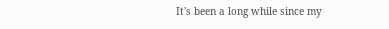It's been a long while since my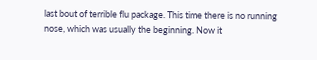last bout of terrible flu package. This time there is no running nose, which was usually the beginning. Now it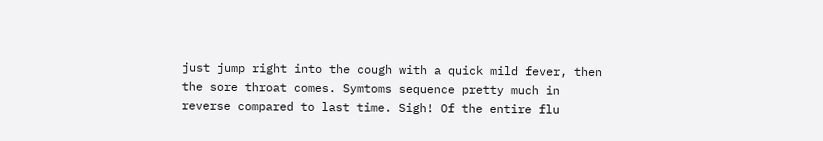just jump right into the cough with a quick mild fever, then the sore throat comes. Symtoms sequence pretty much in reverse compared to last time. Sigh! Of the entire flu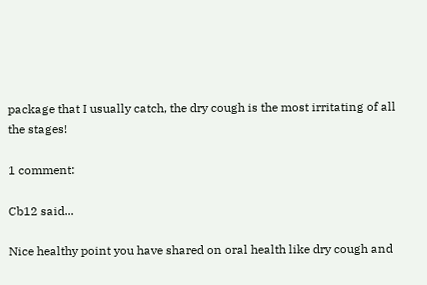package that I usually catch, the dry cough is the most irritating of all the stages!

1 comment:

Cb12 said...

Nice healthy point you have shared on oral health like dry cough and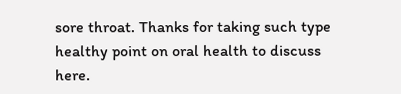sore throat. Thanks for taking such type healthy point on oral health to discuss here.